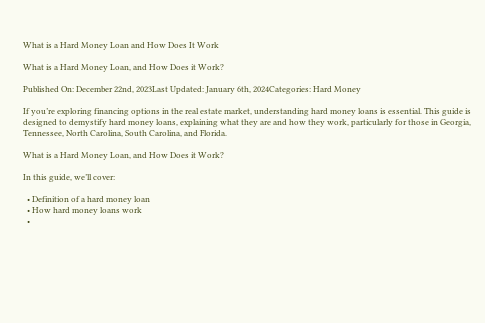What is a Hard Money Loan and How Does It Work

What is a Hard Money Loan, and How Does it Work?

Published On: December 22nd, 2023Last Updated: January 6th, 2024Categories: Hard Money

If you’re exploring financing options in the real estate market, understanding hard money loans is essential. This guide is designed to demystify hard money loans, explaining what they are and how they work, particularly for those in Georgia, Tennessee, North Carolina, South Carolina, and Florida.

What is a Hard Money Loan, and How Does it Work?

In this guide, we’ll cover:

  • Definition of a hard money loan
  • How hard money loans work
  •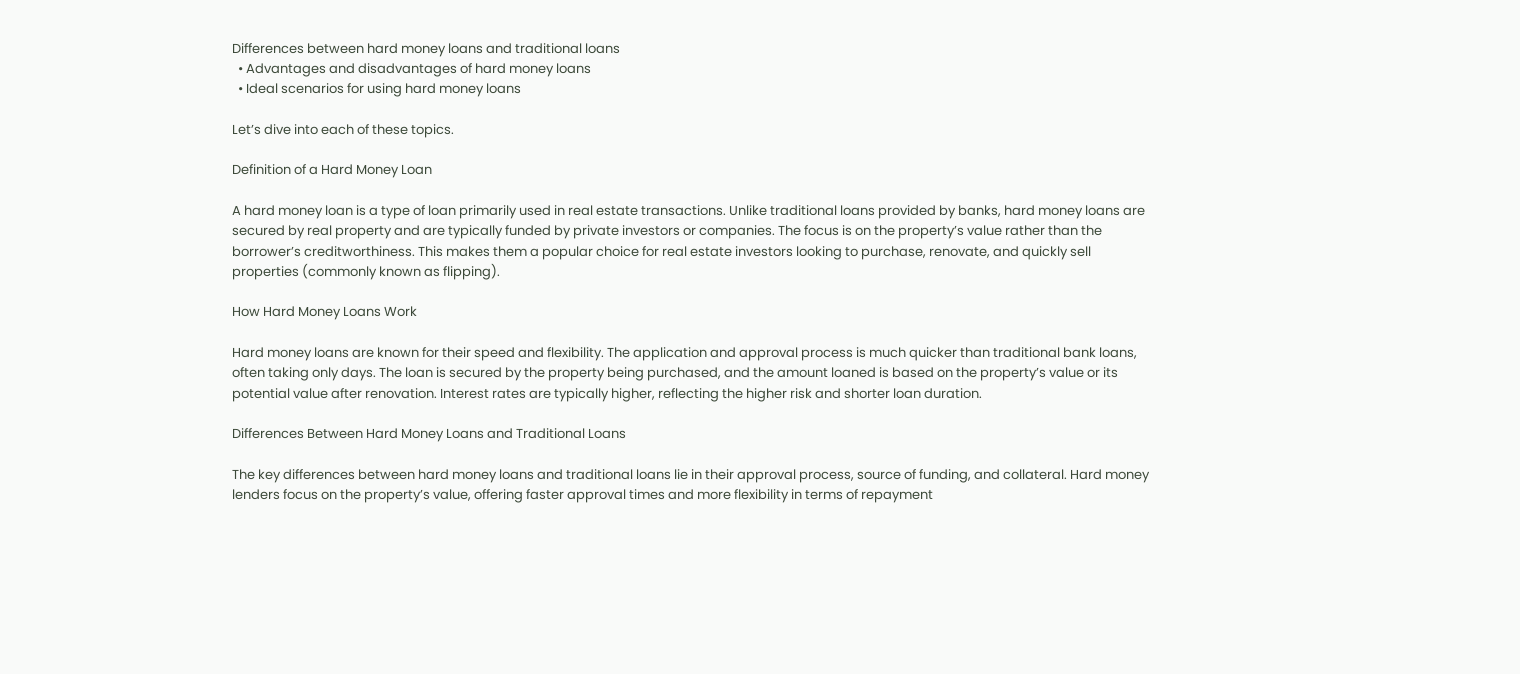Differences between hard money loans and traditional loans
  • Advantages and disadvantages of hard money loans
  • Ideal scenarios for using hard money loans

Let’s dive into each of these topics.

Definition of a Hard Money Loan

A hard money loan is a type of loan primarily used in real estate transactions. Unlike traditional loans provided by banks, hard money loans are secured by real property and are typically funded by private investors or companies. The focus is on the property’s value rather than the borrower’s creditworthiness. This makes them a popular choice for real estate investors looking to purchase, renovate, and quickly sell properties (commonly known as flipping).

How Hard Money Loans Work

Hard money loans are known for their speed and flexibility. The application and approval process is much quicker than traditional bank loans, often taking only days. The loan is secured by the property being purchased, and the amount loaned is based on the property’s value or its potential value after renovation. Interest rates are typically higher, reflecting the higher risk and shorter loan duration.

Differences Between Hard Money Loans and Traditional Loans

The key differences between hard money loans and traditional loans lie in their approval process, source of funding, and collateral. Hard money lenders focus on the property’s value, offering faster approval times and more flexibility in terms of repayment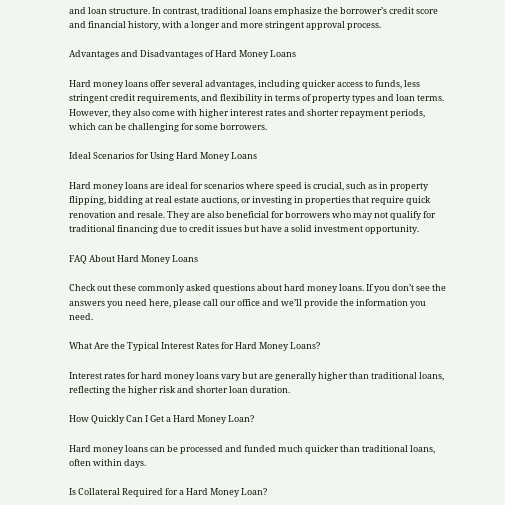and loan structure. In contrast, traditional loans emphasize the borrower’s credit score and financial history, with a longer and more stringent approval process.

Advantages and Disadvantages of Hard Money Loans

Hard money loans offer several advantages, including quicker access to funds, less stringent credit requirements, and flexibility in terms of property types and loan terms. However, they also come with higher interest rates and shorter repayment periods, which can be challenging for some borrowers.

Ideal Scenarios for Using Hard Money Loans

Hard money loans are ideal for scenarios where speed is crucial, such as in property flipping, bidding at real estate auctions, or investing in properties that require quick renovation and resale. They are also beneficial for borrowers who may not qualify for traditional financing due to credit issues but have a solid investment opportunity.

FAQ About Hard Money Loans

Check out these commonly asked questions about hard money loans. If you don’t see the answers you need here, please call our office and we’ll provide the information you need.

What Are the Typical Interest Rates for Hard Money Loans?

Interest rates for hard money loans vary but are generally higher than traditional loans, reflecting the higher risk and shorter loan duration.

How Quickly Can I Get a Hard Money Loan?

Hard money loans can be processed and funded much quicker than traditional loans, often within days.

Is Collateral Required for a Hard Money Loan?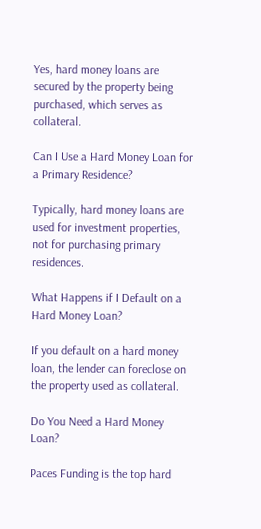Yes, hard money loans are secured by the property being purchased, which serves as collateral.

Can I Use a Hard Money Loan for a Primary Residence?

Typically, hard money loans are used for investment properties, not for purchasing primary residences.

What Happens if I Default on a Hard Money Loan?

If you default on a hard money loan, the lender can foreclose on the property used as collateral.

Do You Need a Hard Money Loan?

Paces Funding is the top hard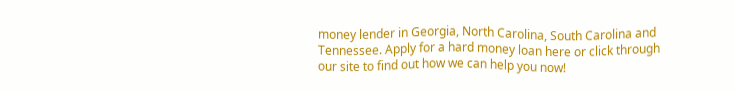money lender in Georgia, North Carolina, South Carolina and Tennessee. Apply for a hard money loan here or click through our site to find out how we can help you now!